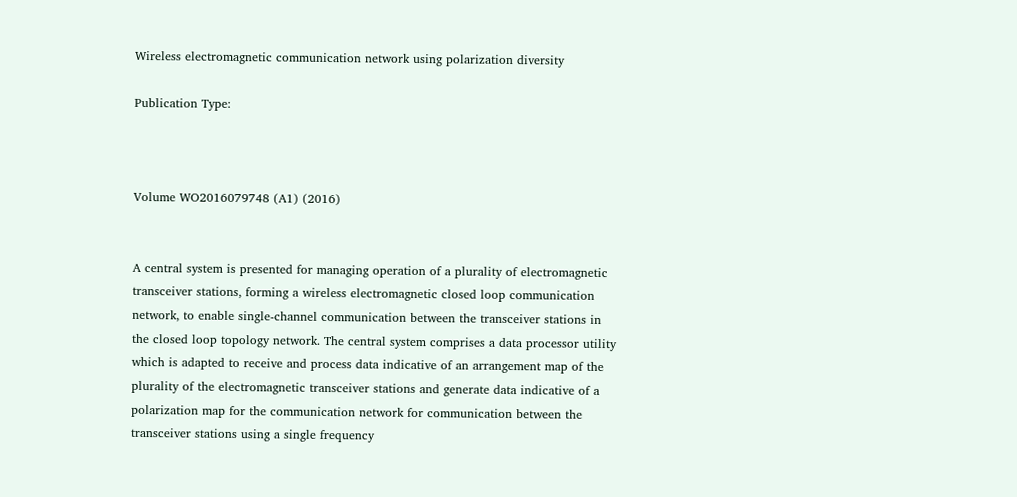Wireless electromagnetic communication network using polarization diversity

Publication Type:



Volume WO2016079748 (A1) (2016)


A central system is presented for managing operation of a plurality of electromagnetic transceiver stations, forming a wireless electromagnetic closed loop communication network, to enable single-channel communication between the transceiver stations in the closed loop topology network. The central system comprises a data processor utility which is adapted to receive and process data indicative of an arrangement map of the plurality of the electromagnetic transceiver stations and generate data indicative of a polarization map for the communication network for communication between the transceiver stations using a single frequency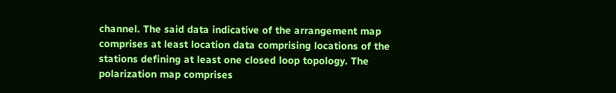channel. The said data indicative of the arrangement map comprises at least location data comprising locations of the stations defining at least one closed loop topology. The polarization map comprises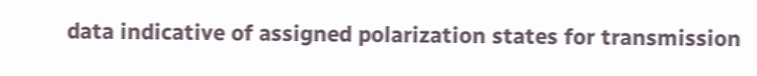data indicative of assigned polarization states for transmission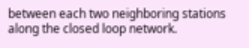between each two neighboring stations along the closed loop network.